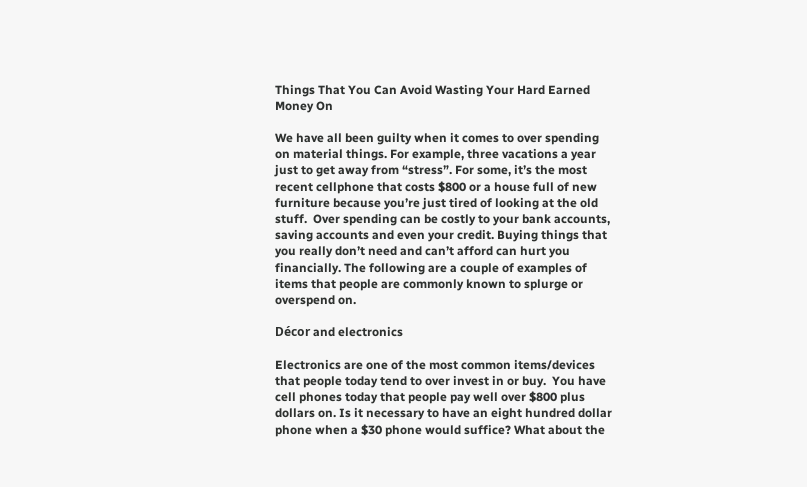Things That You Can Avoid Wasting Your Hard Earned Money On

We have all been guilty when it comes to over spending on material things. For example, three vacations a year just to get away from “stress”. For some, it’s the most recent cellphone that costs $800 or a house full of new furniture because you’re just tired of looking at the old stuff.  Over spending can be costly to your bank accounts, saving accounts and even your credit. Buying things that you really don’t need and can’t afford can hurt you financially. The following are a couple of examples of items that people are commonly known to splurge or overspend on.

Décor and electronics

Electronics are one of the most common items/devices that people today tend to over invest in or buy.  You have cell phones today that people pay well over $800 plus dollars on. Is it necessary to have an eight hundred dollar phone when a $30 phone would suffice? What about the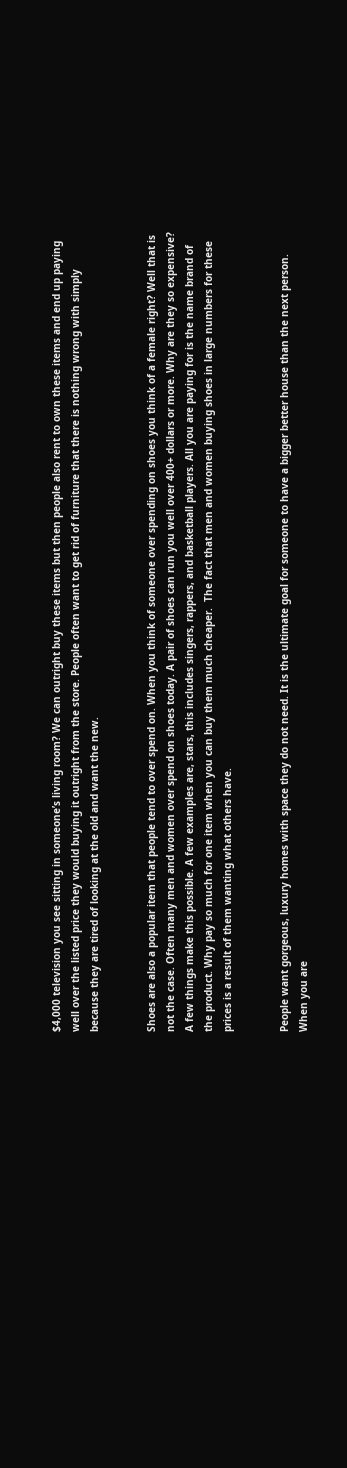$4,000 television you see sitting in someone’s living room? We can outright buy these items but then people also rent to own these items and end up paying well over the listed price they would buying it outright from the store. People often want to get rid of furniture that there is nothing wrong with simply because they are tired of looking at the old and want the new.


Shoes are also a popular item that people tend to over spend on. When you think of someone over spending on shoes you think of a female right? Well that is not the case. Often many men and women over spend on shoes today. A pair of shoes can run you well over 400+ dollars or more. Why are they so expensive? A few things make this possible. A few examples are, stars, this includes singers, rappers, and basketball players. All you are paying for is the name brand of the product. Why pay so much for one item when you can buy them much cheaper.  The fact that men and women buying shoes in large numbers for these prices is a result of them wanting what others have.


People want gorgeous, luxury homes with space they do not need. It is the ultimate goal for someone to have a bigger better house than the next person.  When you are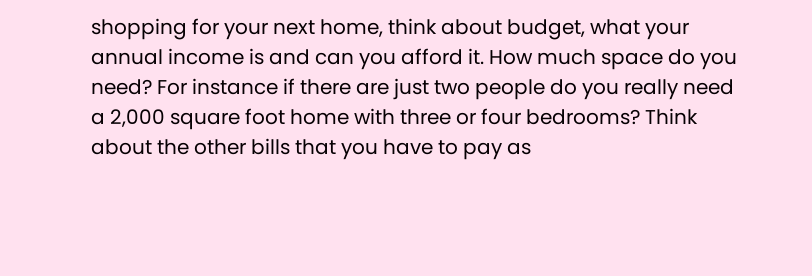shopping for your next home, think about budget, what your annual income is and can you afford it. How much space do you need? For instance if there are just two people do you really need a 2,000 square foot home with three or four bedrooms? Think about the other bills that you have to pay as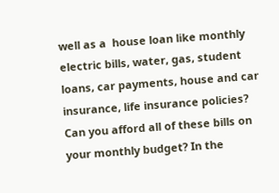well as a  house loan like monthly electric bills, water, gas, student loans, car payments, house and car insurance, life insurance policies? Can you afford all of these bills on your monthly budget? In the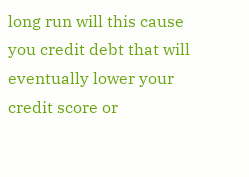long run will this cause you credit debt that will eventually lower your credit score or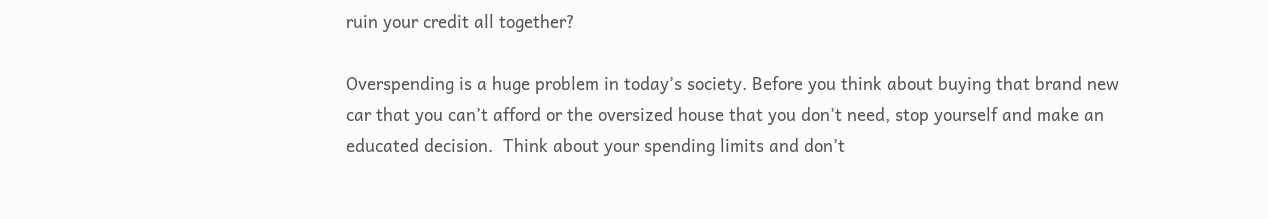ruin your credit all together?

Overspending is a huge problem in today’s society. Before you think about buying that brand new car that you can’t afford or the oversized house that you don’t need, stop yourself and make an educated decision.  Think about your spending limits and don’t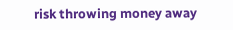risk throwing money away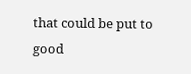that could be put to good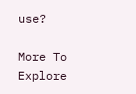use?

More To Explore